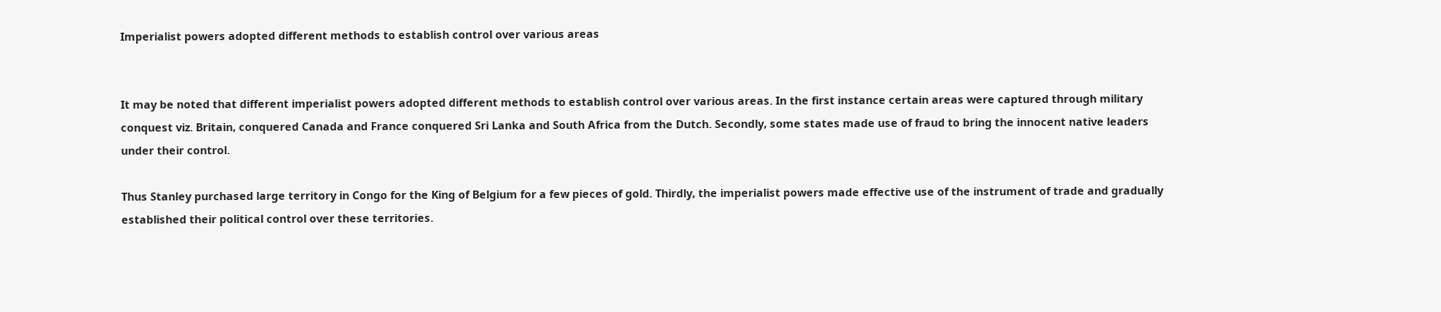Imperialist powers adopted different methods to establish control over various areas


It may be noted that different imperialist powers adopted different methods to establish control over various areas. In the first instance certain areas were captured through military conquest viz. Britain, conquered Canada and France conquered Sri Lanka and South Africa from the Dutch. Secondly, some states made use of fraud to bring the innocent native leaders under their control.

Thus Stanley purchased large territory in Congo for the King of Belgium for a few pieces of gold. Thirdly, the imperialist powers made effective use of the instrument of trade and gradually established their political control over these territories.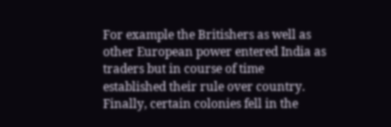For example the Britishers as well as other European power entered India as traders but in course of time established their rule over country. Finally, certain colonies fell in the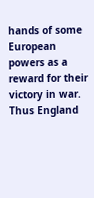hands of some European powers as a reward for their victory in war. Thus England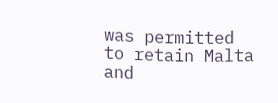was permitted to retain Malta and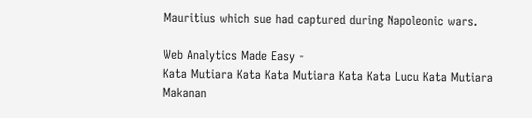Mauritius which sue had captured during Napoleonic wars.

Web Analytics Made Easy -
Kata Mutiara Kata Kata Mutiara Kata Kata Lucu Kata Mutiara Makanan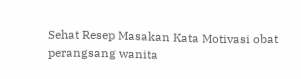Sehat Resep Masakan Kata Motivasi obat perangsang wanita